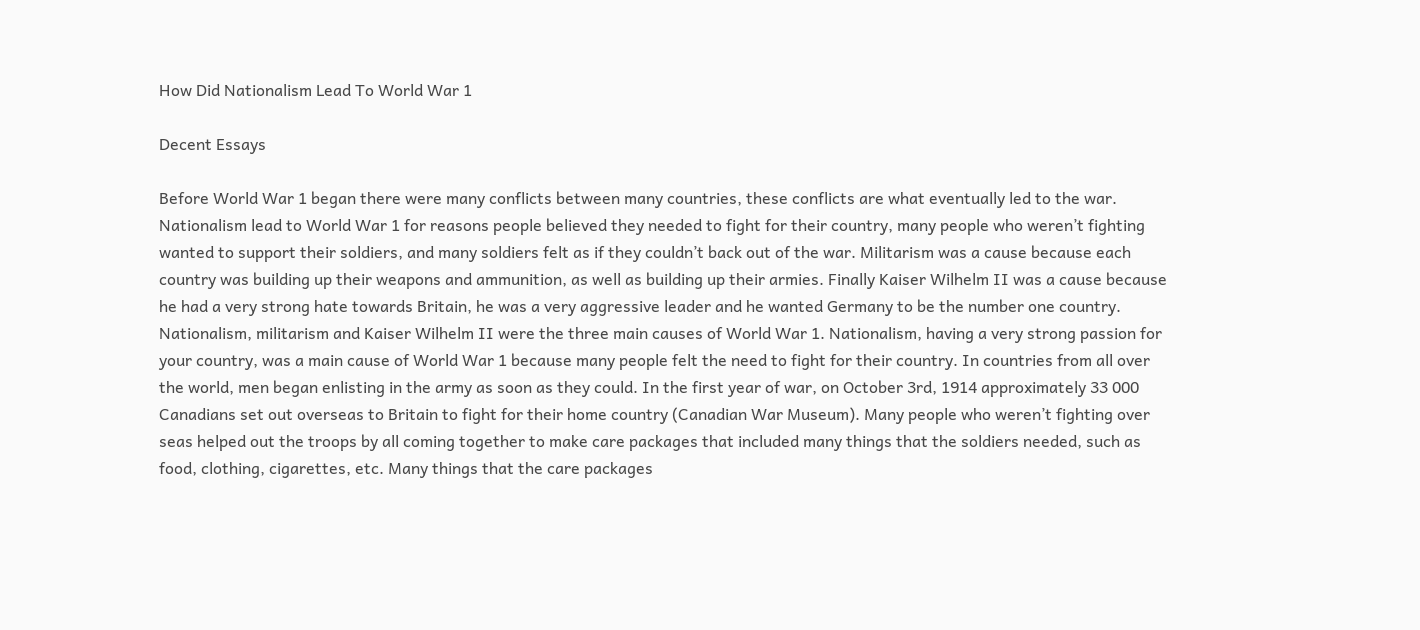How Did Nationalism Lead To World War 1

Decent Essays

Before World War 1 began there were many conflicts between many countries, these conflicts are what eventually led to the war. Nationalism lead to World War 1 for reasons people believed they needed to fight for their country, many people who weren’t fighting wanted to support their soldiers, and many soldiers felt as if they couldn’t back out of the war. Militarism was a cause because each country was building up their weapons and ammunition, as well as building up their armies. Finally Kaiser Wilhelm II was a cause because he had a very strong hate towards Britain, he was a very aggressive leader and he wanted Germany to be the number one country. Nationalism, militarism and Kaiser Wilhelm II were the three main causes of World War 1. Nationalism, having a very strong passion for your country, was a main cause of World War 1 because many people felt the need to fight for their country. In countries from all over the world, men began enlisting in the army as soon as they could. In the first year of war, on October 3rd, 1914 approximately 33 000 Canadians set out overseas to Britain to fight for their home country (Canadian War Museum). Many people who weren’t fighting over seas helped out the troops by all coming together to make care packages that included many things that the soldiers needed, such as food, clothing, cigarettes, etc. Many things that the care packages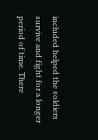included helped the soldiers survive and fight for a longer period of time. There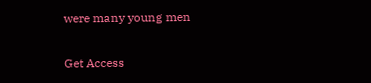were many young men

Get Access